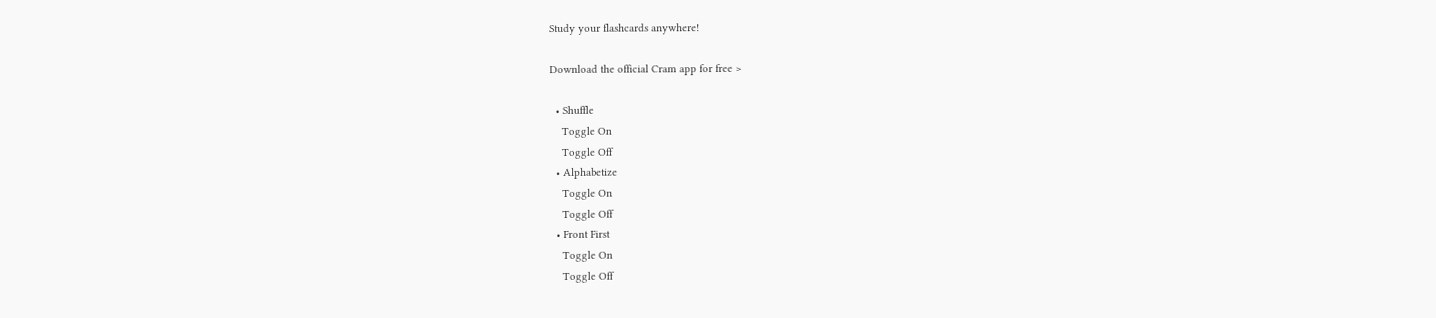Study your flashcards anywhere!

Download the official Cram app for free >

  • Shuffle
    Toggle On
    Toggle Off
  • Alphabetize
    Toggle On
    Toggle Off
  • Front First
    Toggle On
    Toggle Off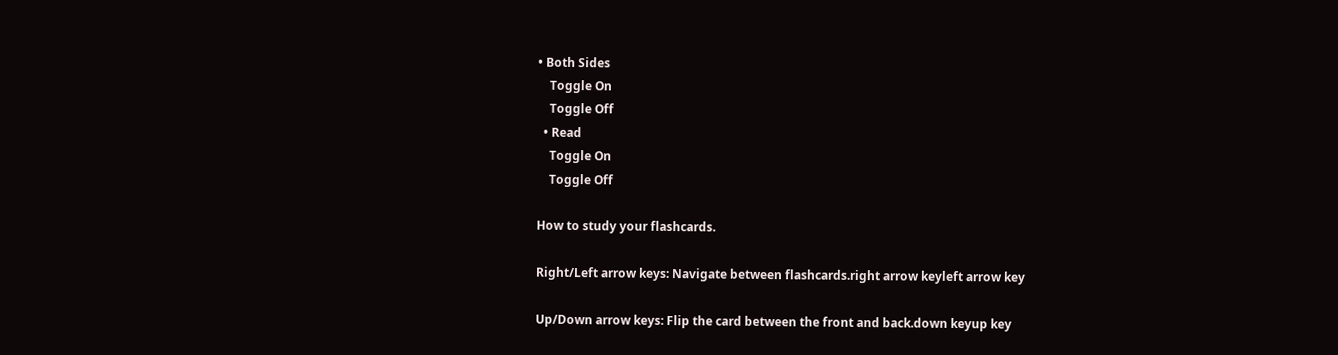• Both Sides
    Toggle On
    Toggle Off
  • Read
    Toggle On
    Toggle Off

How to study your flashcards.

Right/Left arrow keys: Navigate between flashcards.right arrow keyleft arrow key

Up/Down arrow keys: Flip the card between the front and back.down keyup key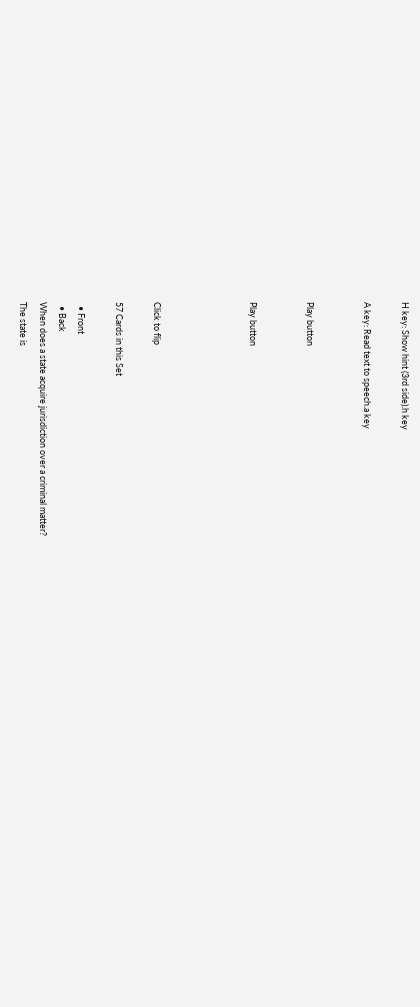H key: Show hint (3rd side).h key

A key: Read text to speech.a key


Play button


Play button




Click to flip

57 Cards in this Set

  • Front
  • Back
When does a state acquire jurisdiction over a criminal matter?
The state is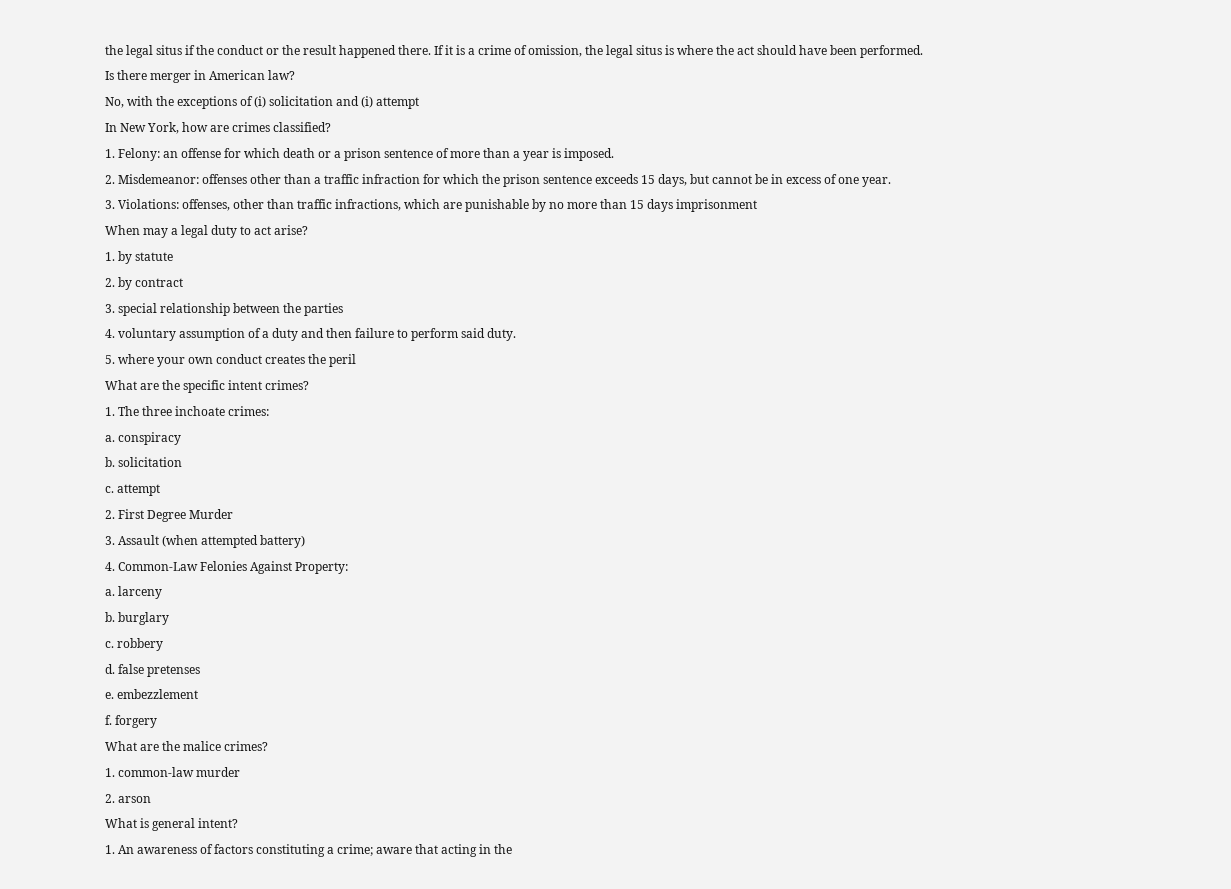the legal situs if the conduct or the result happened there. If it is a crime of omission, the legal situs is where the act should have been performed.
Is there merger in American law?
No, with the exceptions of (i) solicitation and (i) attempt
In New York, how are crimes classified?
1. Felony: an offense for which death or a prison sentence of more than a year is imposed.
2. Misdemeanor: offenses other than a traffic infraction for which the prison sentence exceeds 15 days, but cannot be in excess of one year.
3. Violations: offenses, other than traffic infractions, which are punishable by no more than 15 days imprisonment
When may a legal duty to act arise?
1. by statute
2. by contract
3. special relationship between the parties
4. voluntary assumption of a duty and then failure to perform said duty.
5. where your own conduct creates the peril
What are the specific intent crimes?
1. The three inchoate crimes:
a. conspiracy
b. solicitation
c. attempt
2. First Degree Murder
3. Assault (when attempted battery)
4. Common-Law Felonies Against Property:
a. larceny
b. burglary
c. robbery
d. false pretenses
e. embezzlement
f. forgery
What are the malice crimes?
1. common-law murder
2. arson
What is general intent?
1. An awareness of factors constituting a crime; aware that acting in the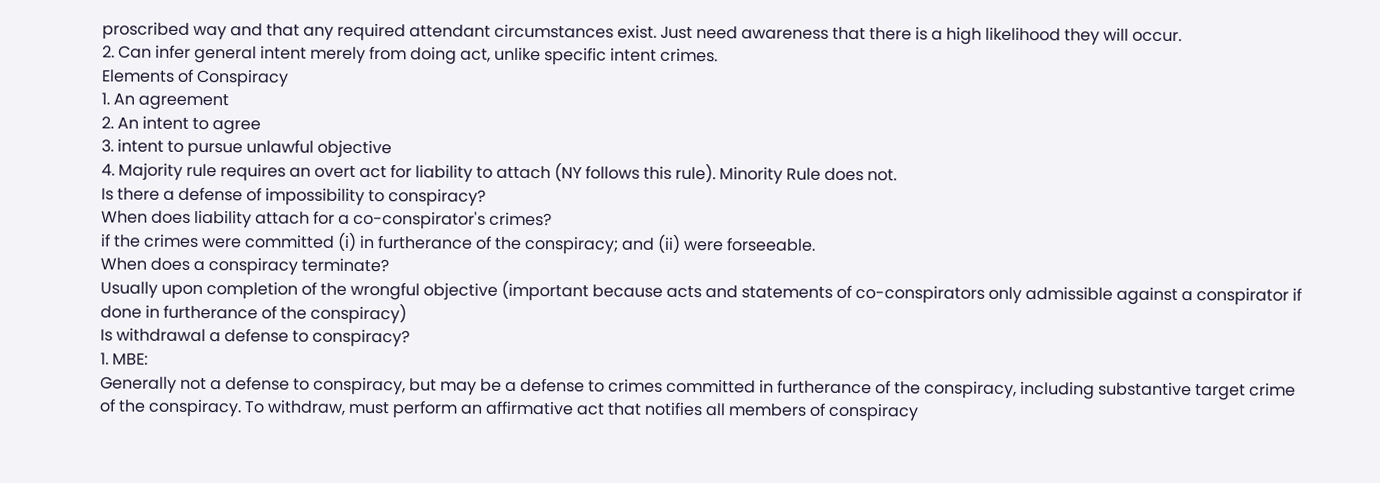proscribed way and that any required attendant circumstances exist. Just need awareness that there is a high likelihood they will occur.
2. Can infer general intent merely from doing act, unlike specific intent crimes.
Elements of Conspiracy
1. An agreement
2. An intent to agree
3. intent to pursue unlawful objective
4. Majority rule requires an overt act for liability to attach (NY follows this rule). Minority Rule does not.
Is there a defense of impossibility to conspiracy?
When does liability attach for a co-conspirator's crimes?
if the crimes were committed (i) in furtherance of the conspiracy; and (ii) were forseeable.
When does a conspiracy terminate?
Usually upon completion of the wrongful objective (important because acts and statements of co-conspirators only admissible against a conspirator if done in furtherance of the conspiracy)
Is withdrawal a defense to conspiracy?
1. MBE:
Generally not a defense to conspiracy, but may be a defense to crimes committed in furtherance of the conspiracy, including substantive target crime of the conspiracy. To withdraw, must perform an affirmative act that notifies all members of conspiracy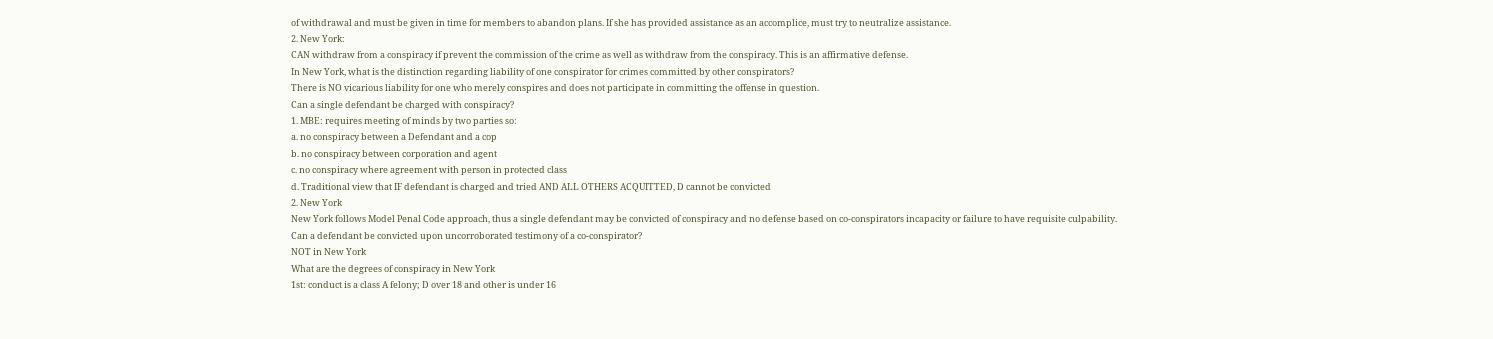of withdrawal and must be given in time for members to abandon plans. If she has provided assistance as an accomplice, must try to neutralize assistance.
2. New York:
CAN withdraw from a conspiracy if prevent the commission of the crime as well as withdraw from the conspiracy. This is an affirmative defense.
In New York, what is the distinction regarding liability of one conspirator for crimes committed by other conspirators?
There is NO vicarious liability for one who merely conspires and does not participate in committing the offense in question.
Can a single defendant be charged with conspiracy?
1. MBE: requires meeting of minds by two parties so:
a. no conspiracy between a Defendant and a cop
b. no conspiracy between corporation and agent
c. no conspiracy where agreement with person in protected class
d. Traditional view that IF defendant is charged and tried AND ALL OTHERS ACQUITTED, D cannot be convicted
2. New York
New York follows Model Penal Code approach, thus a single defendant may be convicted of conspiracy and no defense based on co-conspirators incapacity or failure to have requisite culpability.
Can a defendant be convicted upon uncorroborated testimony of a co-conspirator?
NOT in New York
What are the degrees of conspiracy in New York
1st: conduct is a class A felony; D over 18 and other is under 16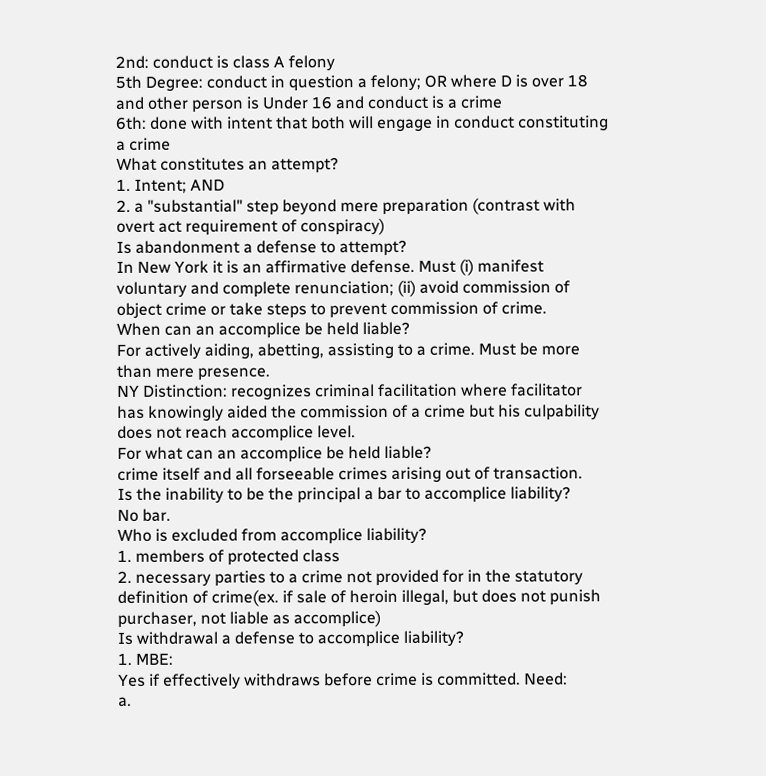2nd: conduct is class A felony
5th Degree: conduct in question a felony; OR where D is over 18 and other person is Under 16 and conduct is a crime
6th: done with intent that both will engage in conduct constituting a crime
What constitutes an attempt?
1. Intent; AND
2. a "substantial" step beyond mere preparation (contrast with overt act requirement of conspiracy)
Is abandonment a defense to attempt?
In New York it is an affirmative defense. Must (i) manifest voluntary and complete renunciation; (ii) avoid commission of object crime or take steps to prevent commission of crime.
When can an accomplice be held liable?
For actively aiding, abetting, assisting to a crime. Must be more than mere presence.
NY Distinction: recognizes criminal facilitation where facilitator has knowingly aided the commission of a crime but his culpability does not reach accomplice level.
For what can an accomplice be held liable?
crime itself and all forseeable crimes arising out of transaction.
Is the inability to be the principal a bar to accomplice liability?
No bar.
Who is excluded from accomplice liability?
1. members of protected class
2. necessary parties to a crime not provided for in the statutory definition of crime(ex. if sale of heroin illegal, but does not punish purchaser, not liable as accomplice)
Is withdrawal a defense to accomplice liability?
1. MBE:
Yes if effectively withdraws before crime is committed. Need:
a.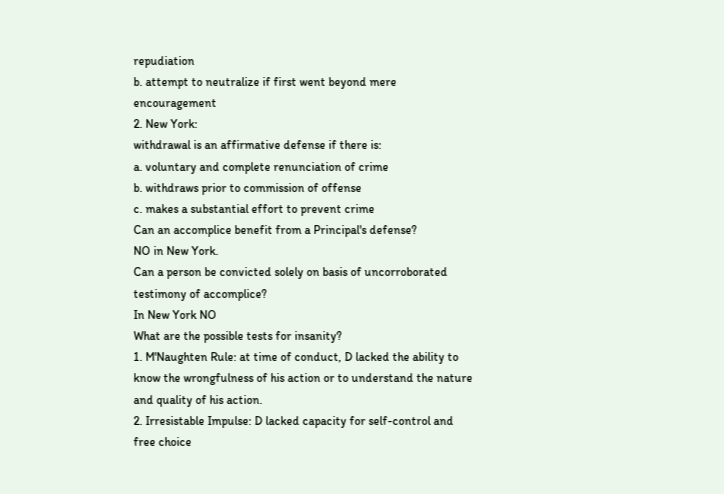repudiation
b. attempt to neutralize if first went beyond mere encouragement
2. New York:
withdrawal is an affirmative defense if there is:
a. voluntary and complete renunciation of crime
b. withdraws prior to commission of offense
c. makes a substantial effort to prevent crime
Can an accomplice benefit from a Principal's defense?
NO in New York.
Can a person be convicted solely on basis of uncorroborated testimony of accomplice?
In New York NO
What are the possible tests for insanity?
1. M'Naughten Rule: at time of conduct, D lacked the ability to know the wrongfulness of his action or to understand the nature and quality of his action.
2. Irresistable Impulse: D lacked capacity for self-control and free choice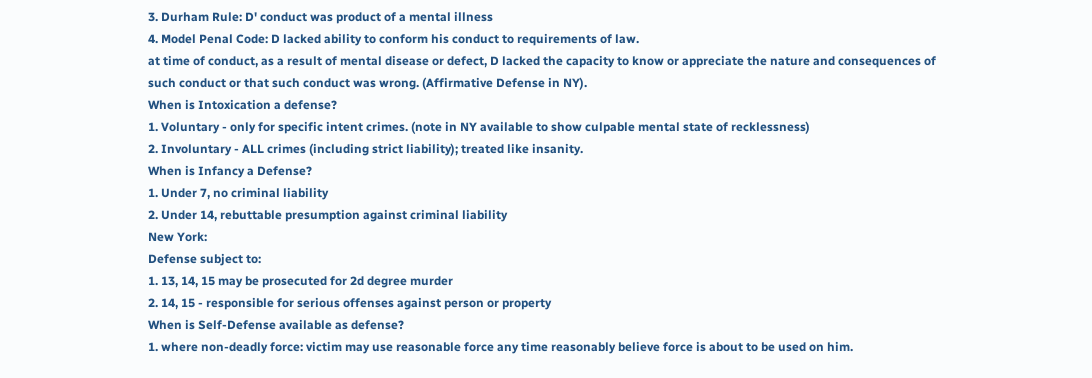3. Durham Rule: D' conduct was product of a mental illness
4. Model Penal Code: D lacked ability to conform his conduct to requirements of law.
at time of conduct, as a result of mental disease or defect, D lacked the capacity to know or appreciate the nature and consequences of such conduct or that such conduct was wrong. (Affirmative Defense in NY).
When is Intoxication a defense?
1. Voluntary - only for specific intent crimes. (note in NY available to show culpable mental state of recklessness)
2. Involuntary - ALL crimes (including strict liability); treated like insanity.
When is Infancy a Defense?
1. Under 7, no criminal liability
2. Under 14, rebuttable presumption against criminal liability
New York:
Defense subject to:
1. 13, 14, 15 may be prosecuted for 2d degree murder
2. 14, 15 - responsible for serious offenses against person or property
When is Self-Defense available as defense?
1. where non-deadly force: victim may use reasonable force any time reasonably believe force is about to be used on him.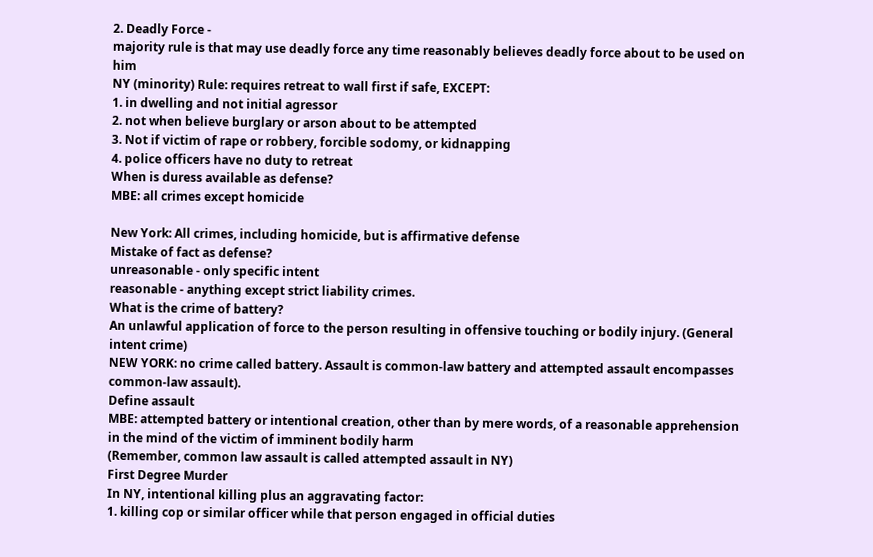2. Deadly Force -
majority rule is that may use deadly force any time reasonably believes deadly force about to be used on him
NY (minority) Rule: requires retreat to wall first if safe, EXCEPT:
1. in dwelling and not initial agressor
2. not when believe burglary or arson about to be attempted
3. Not if victim of rape or robbery, forcible sodomy, or kidnapping
4. police officers have no duty to retreat
When is duress available as defense?
MBE: all crimes except homicide

New York: All crimes, including homicide, but is affirmative defense
Mistake of fact as defense?
unreasonable - only specific intent
reasonable - anything except strict liability crimes.
What is the crime of battery?
An unlawful application of force to the person resulting in offensive touching or bodily injury. (General intent crime)
NEW YORK: no crime called battery. Assault is common-law battery and attempted assault encompasses common-law assault).
Define assault
MBE: attempted battery or intentional creation, other than by mere words, of a reasonable apprehension in the mind of the victim of imminent bodily harm
(Remember, common law assault is called attempted assault in NY)
First Degree Murder
In NY, intentional killing plus an aggravating factor:
1. killing cop or similar officer while that person engaged in official duties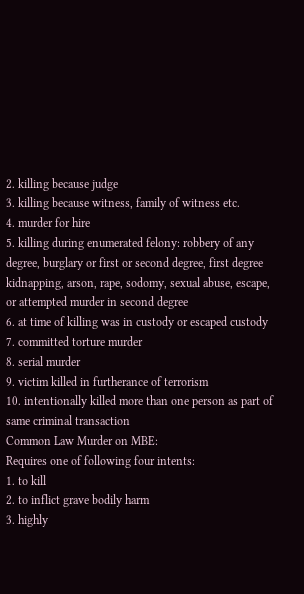2. killing because judge
3. killing because witness, family of witness etc.
4. murder for hire
5. killing during enumerated felony: robbery of any degree, burglary or first or second degree, first degree kidnapping, arson, rape, sodomy, sexual abuse, escape, or attempted murder in second degree
6. at time of killing was in custody or escaped custody
7. committed torture murder
8. serial murder
9. victim killed in furtherance of terrorism
10. intentionally killed more than one person as part of same criminal transaction
Common Law Murder on MBE:
Requires one of following four intents:
1. to kill
2. to inflict grave bodily harm
3. highly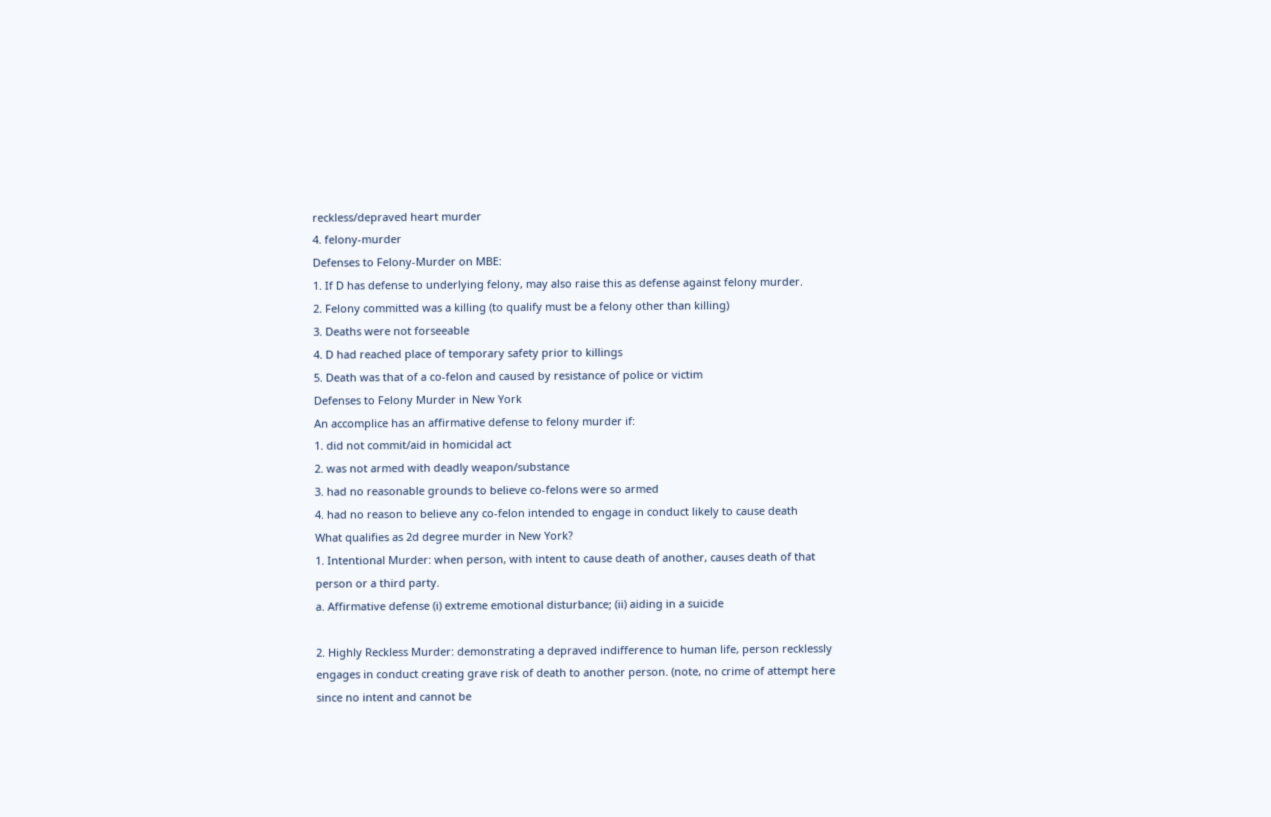reckless/depraved heart murder
4. felony-murder
Defenses to Felony-Murder on MBE:
1. If D has defense to underlying felony, may also raise this as defense against felony murder.
2. Felony committed was a killing (to qualify must be a felony other than killing)
3. Deaths were not forseeable
4. D had reached place of temporary safety prior to killings
5. Death was that of a co-felon and caused by resistance of police or victim
Defenses to Felony Murder in New York
An accomplice has an affirmative defense to felony murder if:
1. did not commit/aid in homicidal act
2. was not armed with deadly weapon/substance
3. had no reasonable grounds to believe co-felons were so armed
4. had no reason to believe any co-felon intended to engage in conduct likely to cause death
What qualifies as 2d degree murder in New York?
1. Intentional Murder: when person, with intent to cause death of another, causes death of that person or a third party.
a. Affirmative defense (i) extreme emotional disturbance; (ii) aiding in a suicide

2. Highly Reckless Murder: demonstrating a depraved indifference to human life, person recklessly engages in conduct creating grave risk of death to another person. (note, no crime of attempt here since no intent and cannot be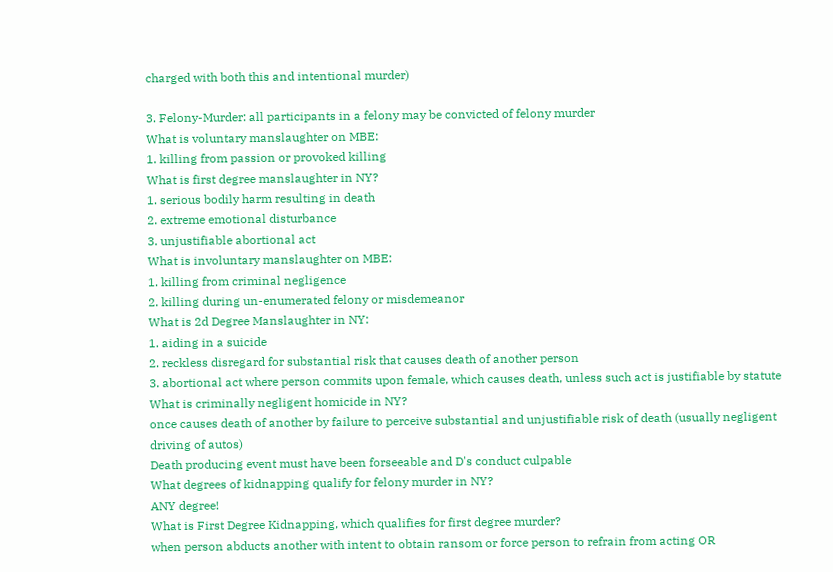charged with both this and intentional murder)

3. Felony-Murder: all participants in a felony may be convicted of felony murder
What is voluntary manslaughter on MBE:
1. killing from passion or provoked killing
What is first degree manslaughter in NY?
1. serious bodily harm resulting in death
2. extreme emotional disturbance
3. unjustifiable abortional act
What is involuntary manslaughter on MBE:
1. killing from criminal negligence
2. killing during un-enumerated felony or misdemeanor
What is 2d Degree Manslaughter in NY:
1. aiding in a suicide
2. reckless disregard for substantial risk that causes death of another person
3. abortional act where person commits upon female, which causes death, unless such act is justifiable by statute
What is criminally negligent homicide in NY?
once causes death of another by failure to perceive substantial and unjustifiable risk of death (usually negligent driving of autos)
Death producing event must have been forseeable and D's conduct culpable
What degrees of kidnapping qualify for felony murder in NY?
ANY degree!
What is First Degree Kidnapping, which qualifies for first degree murder?
when person abducts another with intent to obtain ransom or force person to refrain from acting OR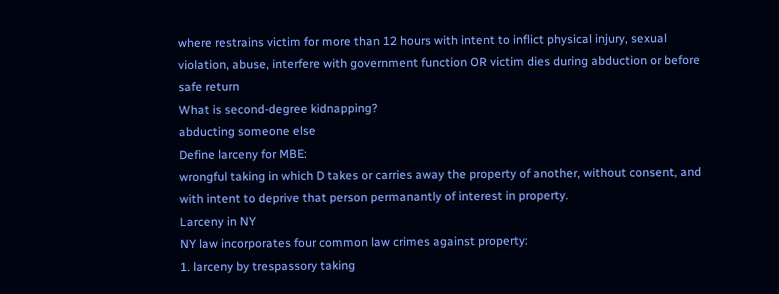where restrains victim for more than 12 hours with intent to inflict physical injury, sexual violation, abuse, interfere with government function OR victim dies during abduction or before safe return
What is second-degree kidnapping?
abducting someone else
Define larceny for MBE:
wrongful taking in which D takes or carries away the property of another, without consent, and with intent to deprive that person permanantly of interest in property.
Larceny in NY
NY law incorporates four common law crimes against property:
1. larceny by trespassory taking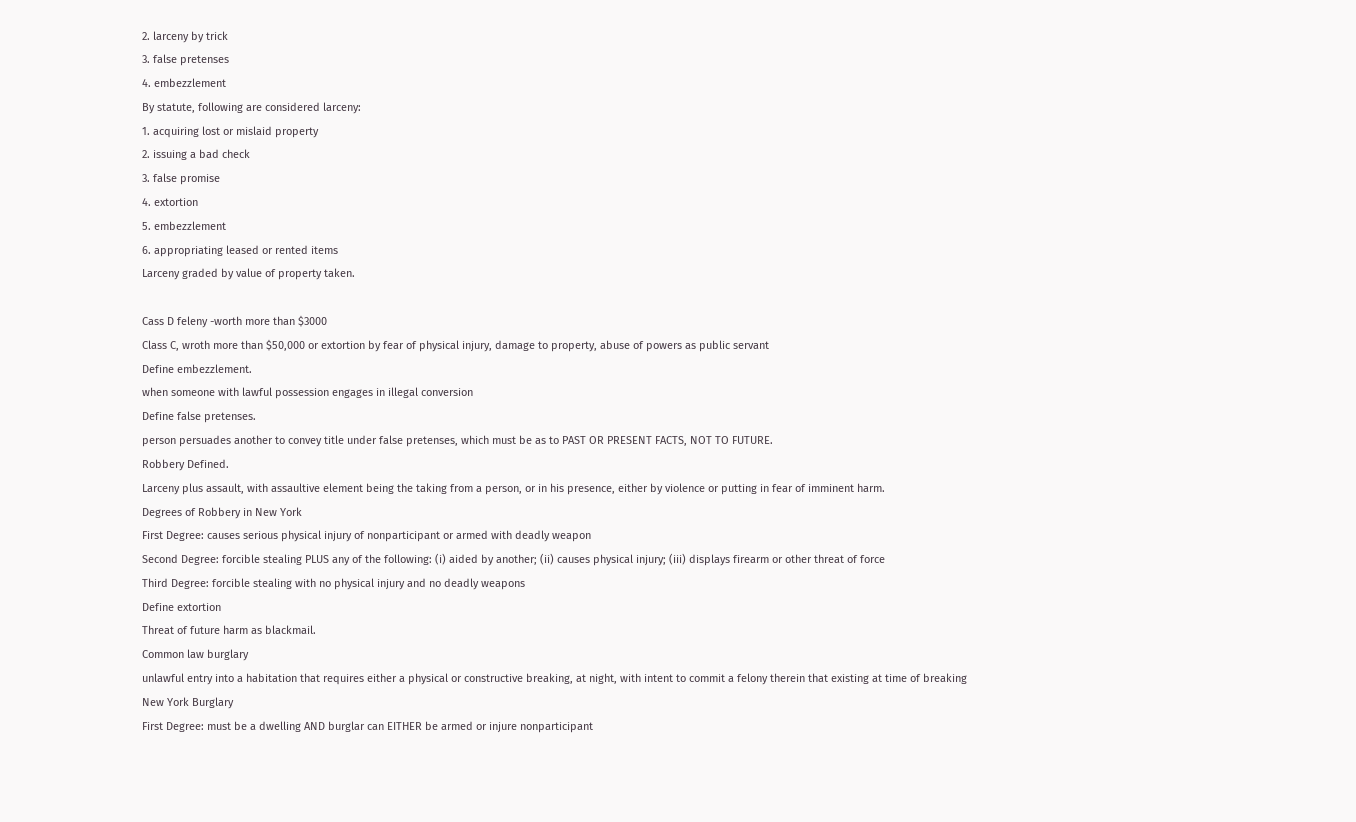2. larceny by trick
3. false pretenses
4. embezzlement
By statute, following are considered larceny:
1. acquiring lost or mislaid property
2. issuing a bad check
3. false promise
4. extortion
5. embezzlement
6. appropriating leased or rented items
Larceny graded by value of property taken.

Cass D feleny -worth more than $3000
Class C, wroth more than $50,000 or extortion by fear of physical injury, damage to property, abuse of powers as public servant
Define embezzlement.
when someone with lawful possession engages in illegal conversion
Define false pretenses.
person persuades another to convey title under false pretenses, which must be as to PAST OR PRESENT FACTS, NOT TO FUTURE.
Robbery Defined.
Larceny plus assault, with assaultive element being the taking from a person, or in his presence, either by violence or putting in fear of imminent harm.
Degrees of Robbery in New York
First Degree: causes serious physical injury of nonparticipant or armed with deadly weapon
Second Degree: forcible stealing PLUS any of the following: (i) aided by another; (ii) causes physical injury; (iii) displays firearm or other threat of force
Third Degree: forcible stealing with no physical injury and no deadly weapons
Define extortion
Threat of future harm as blackmail.
Common law burglary
unlawful entry into a habitation that requires either a physical or constructive breaking, at night, with intent to commit a felony therein that existing at time of breaking
New York Burglary
First Degree: must be a dwelling AND burglar can EITHER be armed or injure nonparticipant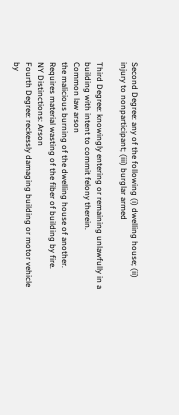Second Degree: any of the following (i) dwelling house; (ii) injury to nonparticipant; (iii) burglar armed

Third Degree: knowingly entering or remaining unlawfully in a building with intent to commit felony therein.
Common law arson
the malicious burning of the dwelling house of another. Requires material wasting of the fiber of building by fire.
NY Distinctions: Arson
Fourth Degree: reckessly damaging building or motor vehicle by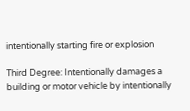intentionally starting fire or explosion

Third Degree: Intentionally damages a building or motor vehicle by intentionally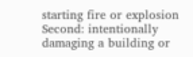starting fire or explosion
Second: intentionally damaging a building or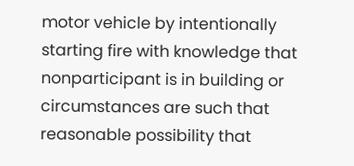motor vehicle by intentionally starting fire with knowledge that nonparticipant is in building or circumstances are such that reasonable possibility that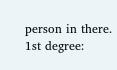person in there.
1st degree: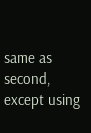same as second, except using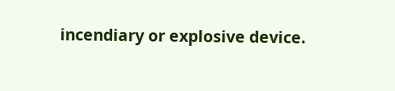incendiary or explosive device.